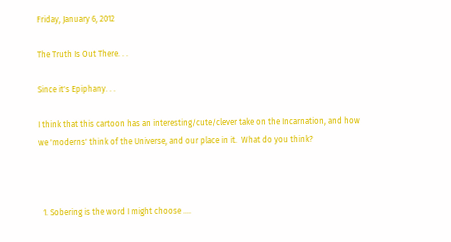Friday, January 6, 2012

The Truth Is Out There. . .

Since it's Epiphany. . .

I think that this cartoon has an interesting/cute/clever take on the Incarnation, and how we 'moderns' think of the Universe, and our place in it.  What do you think?



  1. Sobering is the word I might choose ....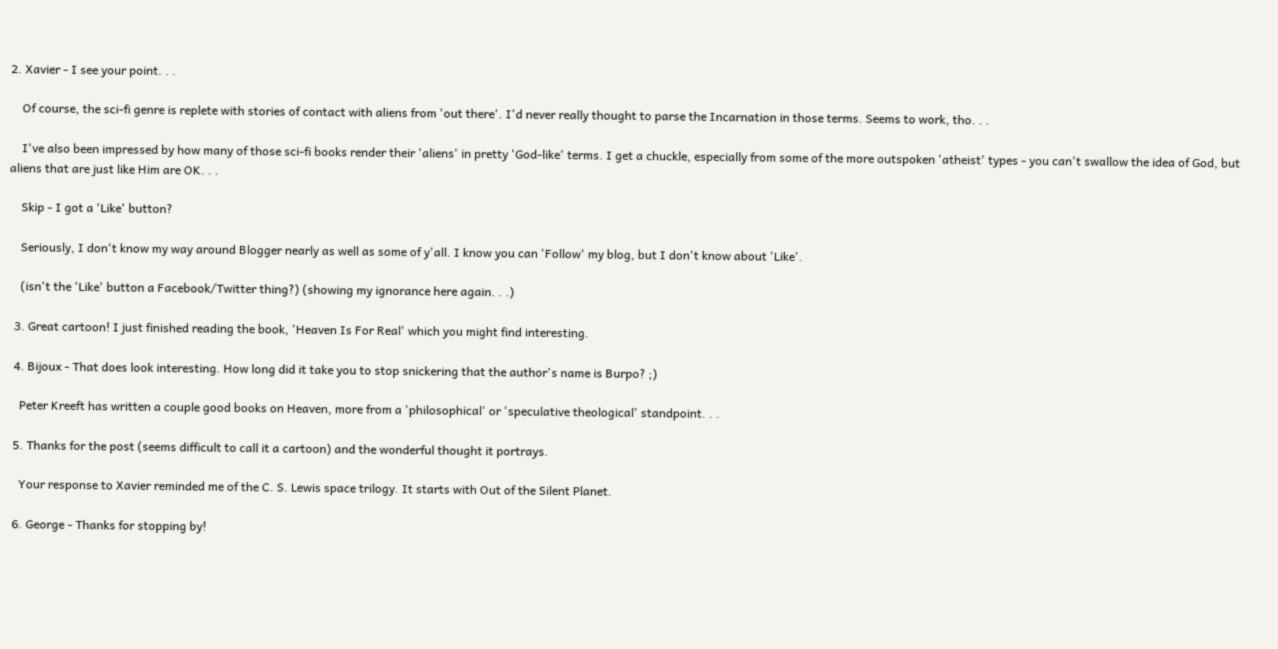2. Xavier - I see your point. . .

    Of course, the sci-fi genre is replete with stories of contact with aliens from 'out there'. I'd never really thought to parse the Incarnation in those terms. Seems to work, tho. . .

    I've also been impressed by how many of those sci-fi books render their 'aliens' in pretty 'God-like' terms. I get a chuckle, especially from some of the more outspoken 'atheist' types - you can't swallow the idea of God, but aliens that are just like Him are OK. . .

    Skip - I got a 'Like' button?

    Seriously, I don't know my way around Blogger nearly as well as some of y'all. I know you can 'Follow' my blog, but I don't know about 'Like'.

    (isn't the 'Like' button a Facebook/Twitter thing?) (showing my ignorance here again. . .)

  3. Great cartoon! I just finished reading the book, 'Heaven Is For Real' which you might find interesting.

  4. Bijoux - That does look interesting. How long did it take you to stop snickering that the author's name is Burpo? ;)

    Peter Kreeft has written a couple good books on Heaven, more from a 'philosophical' or 'speculative theological' standpoint. . .

  5. Thanks for the post (seems difficult to call it a cartoon) and the wonderful thought it portrays.

    Your response to Xavier reminded me of the C. S. Lewis space trilogy. It starts with Out of the Silent Planet.

  6. George - Thanks for stopping by!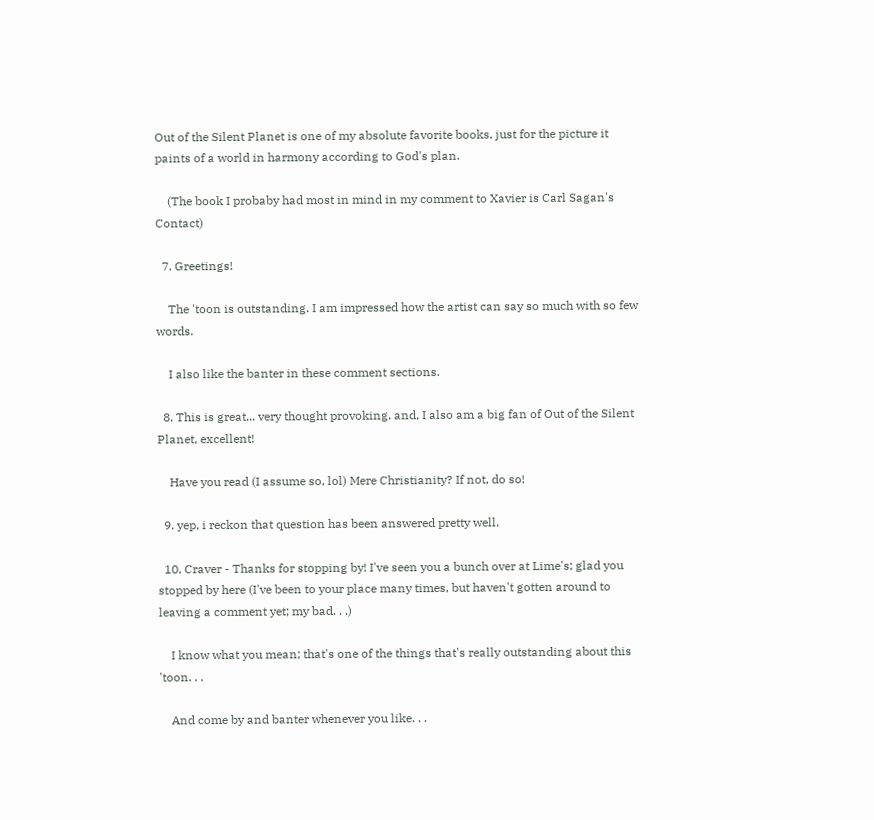Out of the Silent Planet is one of my absolute favorite books, just for the picture it paints of a world in harmony according to God's plan.

    (The book I probaby had most in mind in my comment to Xavier is Carl Sagan's Contact)

  7. Greetings!

    The 'toon is outstanding. I am impressed how the artist can say so much with so few words.

    I also like the banter in these comment sections.

  8. This is great... very thought provoking. and, I also am a big fan of Out of the Silent Planet, excellent!

    Have you read (I assume so, lol) Mere Christianity? If not, do so!

  9. yep, i reckon that question has been answered pretty well.

  10. Craver - Thanks for stopping by! I've seen you a bunch over at Lime's; glad you stopped by here (I've been to your place many times, but haven't gotten around to leaving a comment yet; my bad. . .)

    I know what you mean; that's one of the things that's really outstanding about this 'toon. . .

    And come by and banter whenever you like. . .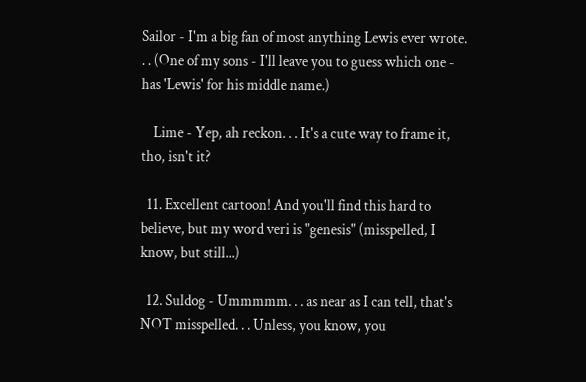Sailor - I'm a big fan of most anything Lewis ever wrote. . . (One of my sons - I'll leave you to guess which one - has 'Lewis' for his middle name.)

    Lime - Yep, ah reckon. . . It's a cute way to frame it, tho, isn't it?

  11. Excellent cartoon! And you'll find this hard to believe, but my word veri is "genesis" (misspelled, I know, but still...)

  12. Suldog - Ummmmm. . . as near as I can tell, that's NOT misspelled. . . Unless, you know, you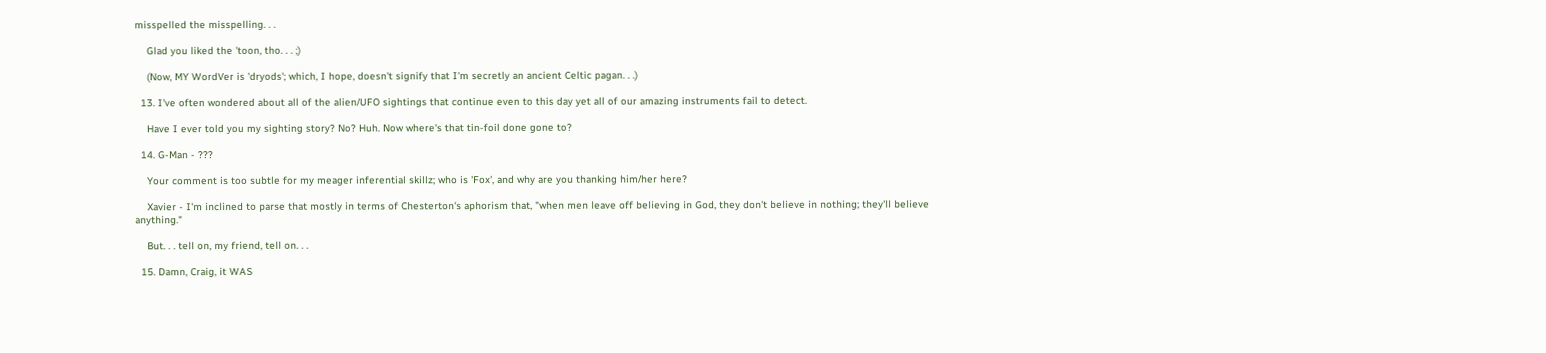misspelled the misspelling. . .

    Glad you liked the 'toon, tho. . . ;)

    (Now, MY WordVer is 'dryods'; which, I hope, doesn't signify that I'm secretly an ancient Celtic pagan. . .)

  13. I've often wondered about all of the alien/UFO sightings that continue even to this day yet all of our amazing instruments fail to detect.

    Have I ever told you my sighting story? No? Huh. Now where's that tin-foil done gone to?

  14. G-Man - ???

    Your comment is too subtle for my meager inferential skillz; who is 'Fox', and why are you thanking him/her here?

    Xavier - I'm inclined to parse that mostly in terms of Chesterton's aphorism that, "when men leave off believing in God, they don't believe in nothing; they'll believe anything."

    But. . . tell on, my friend, tell on. . .

  15. Damn, Craig, it WAS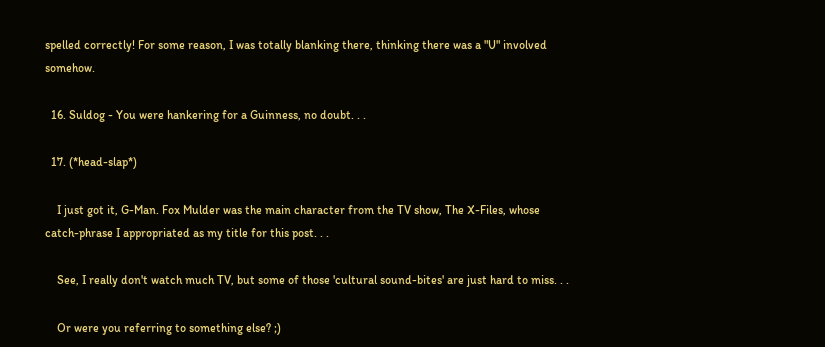spelled correctly! For some reason, I was totally blanking there, thinking there was a "U" involved somehow.

  16. Suldog - You were hankering for a Guinness, no doubt. . .

  17. (*head-slap*)

    I just got it, G-Man. Fox Mulder was the main character from the TV show, The X-Files, whose catch-phrase I appropriated as my title for this post. . .

    See, I really don't watch much TV, but some of those 'cultural sound-bites' are just hard to miss. . .

    Or were you referring to something else? ;)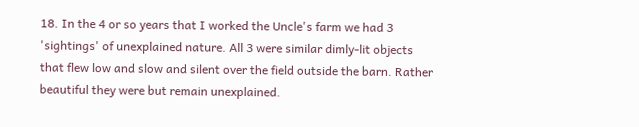18. In the 4 or so years that I worked the Uncle's farm we had 3 'sightings' of unexplained nature. All 3 were similar dimly-lit objects that flew low and slow and silent over the field outside the barn. Rather beautiful they were but remain unexplained.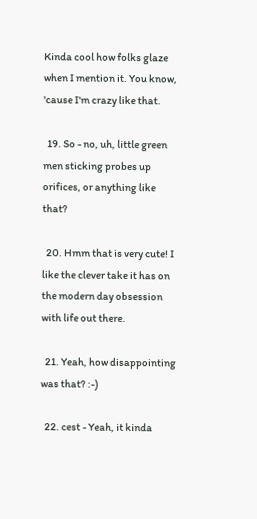Kinda cool how folks glaze when I mention it. You know, 'cause I'm crazy like that.

  19. So - no, uh, little green men sticking probes up orifices, or anything like that?

  20. Hmm that is very cute! I like the clever take it has on the modern day obsession with life out there.

  21. Yeah, how disappointing was that? :-)

  22. cest - Yeah, it kinda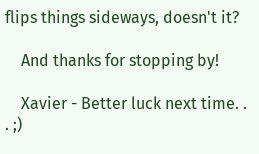flips things sideways, doesn't it?

    And thanks for stopping by!

    Xavier - Better luck next time. . . ;)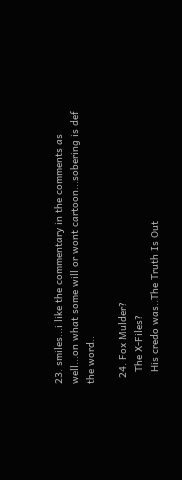23. smiles...i like the commentary in the comments as well...on what some will or wont cartoon...sobering is def the word..

  24. Fox Mulder?
    The X-Files?
    His credo was..The Truth Is Out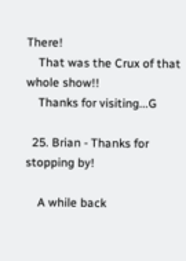There!
    That was the Crux of that whole show!!
    Thanks for visiting...G

  25. Brian - Thanks for stopping by!

    A while back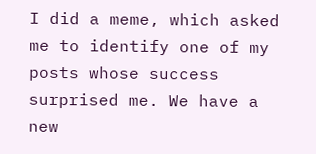I did a meme, which asked me to identify one of my posts whose success surprised me. We have a new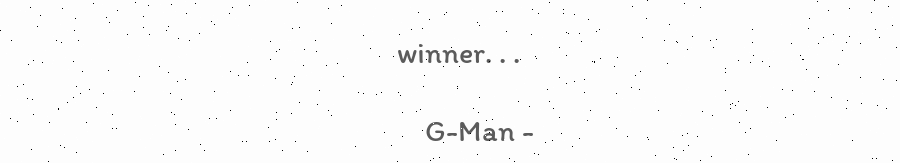winner. . .

    G-Man -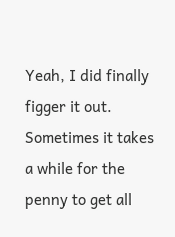Yeah, I did finally figger it out. Sometimes it takes a while for the penny to get all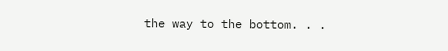the way to the bottom. . .